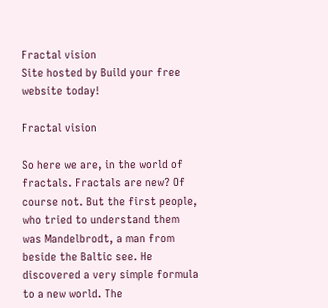Fractal vision
Site hosted by Build your free website today!

Fractal vision

So here we are, in the world of fractals. Fractals are new? Of course not. But the first people, who tried to understand them was Mandelbrodt, a man from beside the Baltic see. He discovered a very simple formula to a new world. The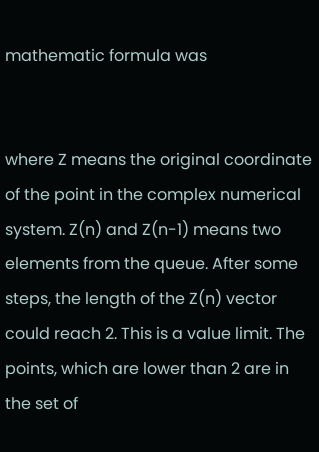mathematic formula was


where Z means the original coordinate of the point in the complex numerical system. Z(n) and Z(n-1) means two elements from the queue. After some steps, the length of the Z(n) vector could reach 2. This is a value limit. The points, which are lower than 2 are in the set of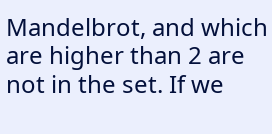Mandelbrot, and which are higher than 2 are not in the set. If we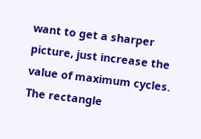want to get a sharper picture, just increase the value of maximum cycles. The rectangle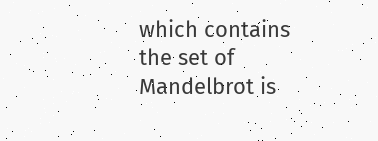which contains the set of Mandelbrot is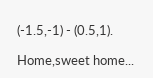(-1.5,-1) - (0.5,1).

Home,sweet home...